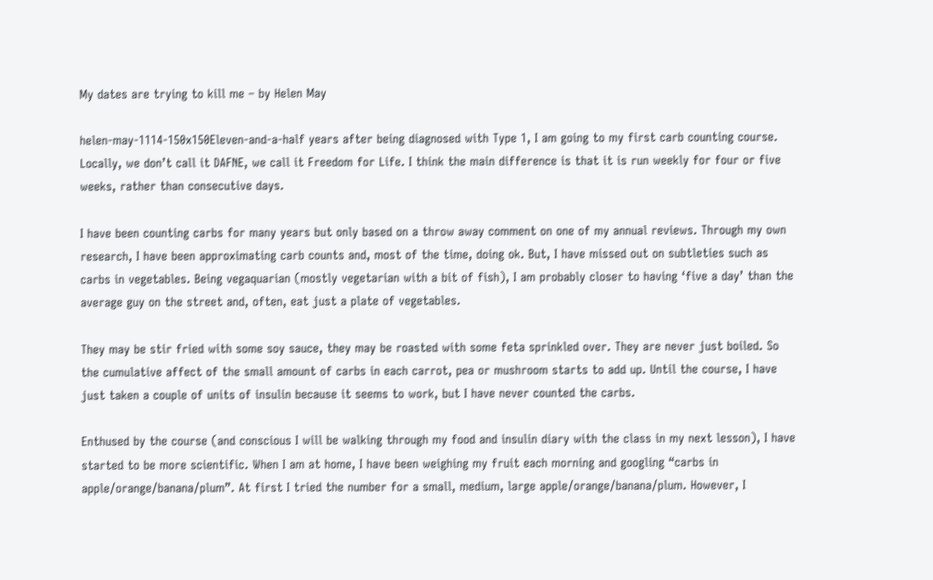My dates are trying to kill me – by Helen May

helen-may-1114-150x150Eleven-and-a-half years after being diagnosed with Type 1, I am going to my first carb counting course. Locally, we don’t call it DAFNE, we call it Freedom for Life. I think the main difference is that it is run weekly for four or five weeks, rather than consecutive days.

I have been counting carbs for many years but only based on a throw away comment on one of my annual reviews. Through my own research, I have been approximating carb counts and, most of the time, doing ok. But, I have missed out on subtleties such as carbs in vegetables. Being vegaquarian (mostly vegetarian with a bit of fish), I am probably closer to having ‘five a day’ than the average guy on the street and, often, eat just a plate of vegetables.

They may be stir fried with some soy sauce, they may be roasted with some feta sprinkled over. They are never just boiled. So the cumulative affect of the small amount of carbs in each carrot, pea or mushroom starts to add up. Until the course, I have just taken a couple of units of insulin because it seems to work, but I have never counted the carbs.

Enthused by the course (and conscious I will be walking through my food and insulin diary with the class in my next lesson), I have started to be more scientific. When I am at home, I have been weighing my fruit each morning and googling “carbs in apple/orange/banana/plum”. At first I tried the number for a small, medium, large apple/orange/banana/plum. However, I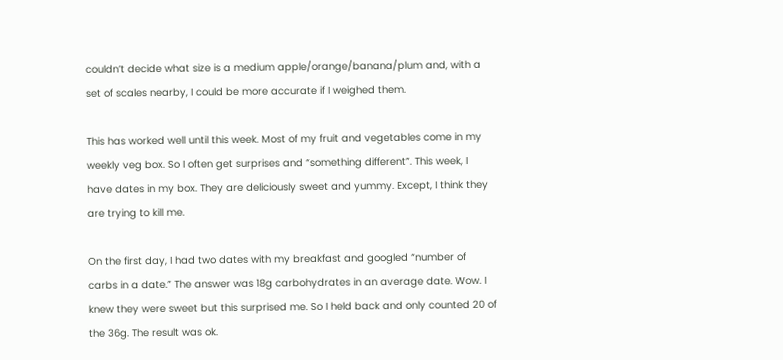couldn’t decide what size is a medium apple/orange/banana/plum and, with a set of scales nearby, I could be more accurate if I weighed them.

This has worked well until this week. Most of my fruit and vegetables come in my weekly veg box. So I often get surprises and “something different”. This week, I have dates in my box. They are deliciously sweet and yummy. Except, I think they are trying to kill me.

On the first day, I had two dates with my breakfast and googled “number of carbs in a date.” The answer was 18g carbohydrates in an average date. Wow. I knew they were sweet but this surprised me. So I held back and only counted 20 of the 36g. The result was ok.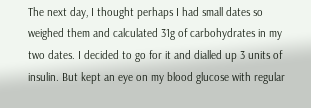The next day, I thought perhaps I had small dates so weighed them and calculated 31g of carbohydrates in my two dates. I decided to go for it and dialled up 3 units of insulin. But kept an eye on my blood glucose with regular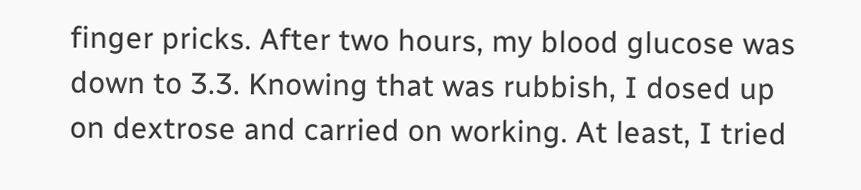finger pricks. After two hours, my blood glucose was down to 3.3. Knowing that was rubbish, I dosed up on dextrose and carried on working. At least, I tried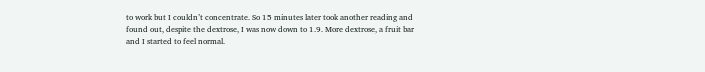to work but I couldn’t concentrate. So 15 minutes later took another reading and found out, despite the dextrose, I was now down to 1.9. More dextrose, a fruit bar and I started to feel normal.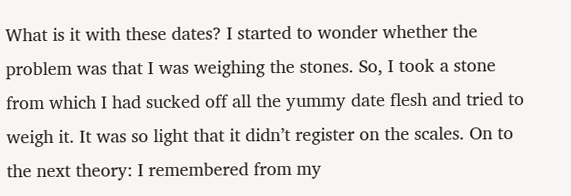What is it with these dates? I started to wonder whether the problem was that I was weighing the stones. So, I took a stone from which I had sucked off all the yummy date flesh and tried to weigh it. It was so light that it didn’t register on the scales. On to the next theory: I remembered from my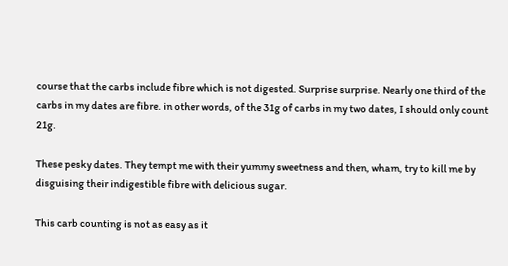course that the carbs include fibre which is not digested. Surprise surprise. Nearly one third of the carbs in my dates are fibre. in other words, of the 31g of carbs in my two dates, I should only count 21g.

These pesky dates. They tempt me with their yummy sweetness and then, wham, try to kill me by disguising their indigestible fibre with delicious sugar.

This carb counting is not as easy as it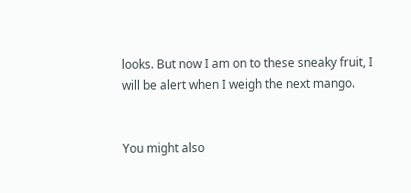looks. But now I am on to these sneaky fruit, I will be alert when I weigh the next mango.


You might also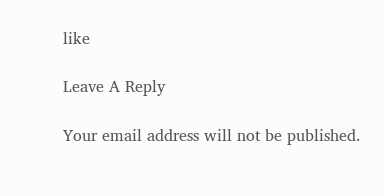like

Leave A Reply

Your email address will not be published.